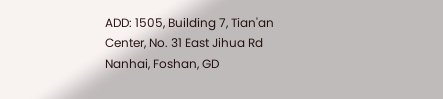ADD: 1505, Building 7, Tian'an Center, No. 31 East Jihua Rd
Nanhai, Foshan, GD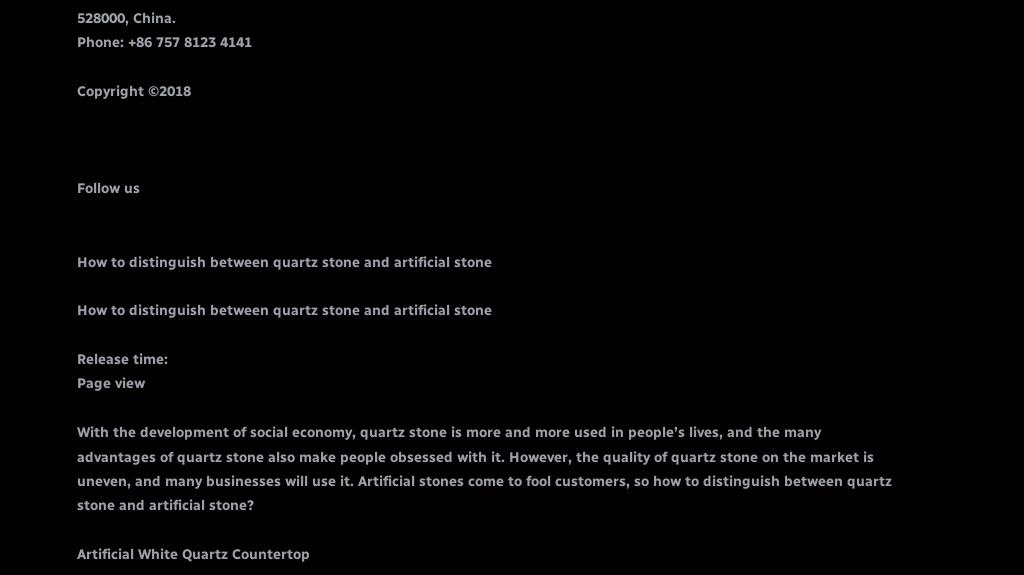528000, China.
Phone: +86 757 8123 4141

Copyright ©2018



Follow us


How to distinguish between quartz stone and artificial stone

How to distinguish between quartz stone and artificial stone

Release time:
Page view

With the development of social economy, quartz stone is more and more used in people’s lives, and the many advantages of quartz stone also make people obsessed with it. However, the quality of quartz stone on the market is uneven, and many businesses will use it. Artificial stones come to fool customers, so how to distinguish between quartz stone and artificial stone?

Artificial White Quartz Countertop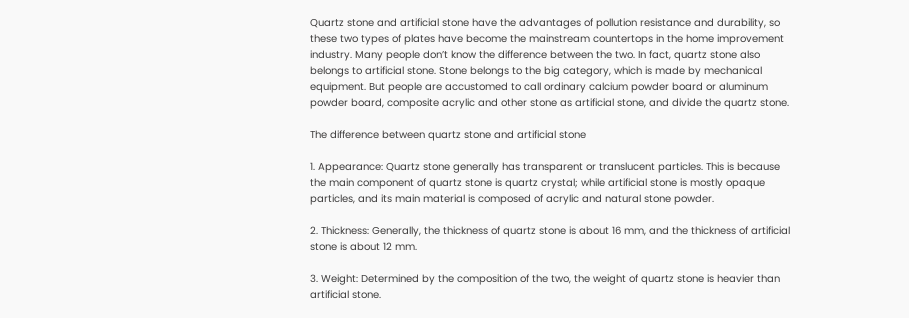Quartz stone and artificial stone have the advantages of pollution resistance and durability, so these two types of plates have become the mainstream countertops in the home improvement industry. Many people don’t know the difference between the two. In fact, quartz stone also belongs to artificial stone. Stone belongs to the big category, which is made by mechanical equipment. But people are accustomed to call ordinary calcium powder board or aluminum powder board, composite acrylic and other stone as artificial stone, and divide the quartz stone.

The difference between quartz stone and artificial stone

1. Appearance: Quartz stone generally has transparent or translucent particles. This is because the main component of quartz stone is quartz crystal; while artificial stone is mostly opaque particles, and its main material is composed of acrylic and natural stone powder.

2. Thickness: Generally, the thickness of quartz stone is about 16 mm, and the thickness of artificial stone is about 12 mm.

3. Weight: Determined by the composition of the two, the weight of quartz stone is heavier than artificial stone.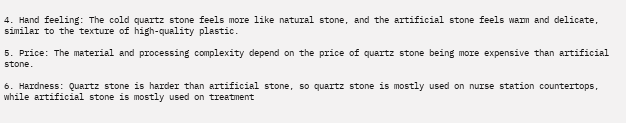4. Hand feeling: The cold quartz stone feels more like natural stone, and the artificial stone feels warm and delicate, similar to the texture of high-quality plastic.

5. Price: The material and processing complexity depend on the price of quartz stone being more expensive than artificial stone.

6. Hardness: Quartz stone is harder than artificial stone, so quartz stone is mostly used on nurse station countertops, while artificial stone is mostly used on treatment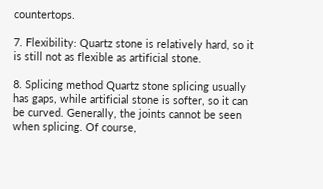countertops.

7. Flexibility: Quartz stone is relatively hard, so it is still not as flexible as artificial stone.

8. Splicing method Quartz stone splicing usually has gaps, while artificial stone is softer, so it can be curved. Generally, the joints cannot be seen when splicing. Of course,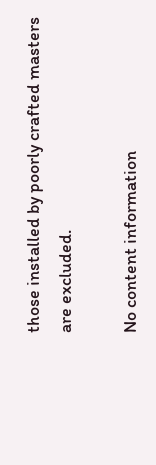those installed by poorly crafted masters are excluded.

No content information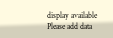display available
Please add data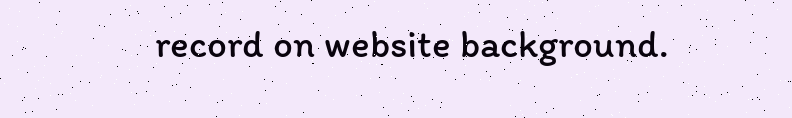record on website background.